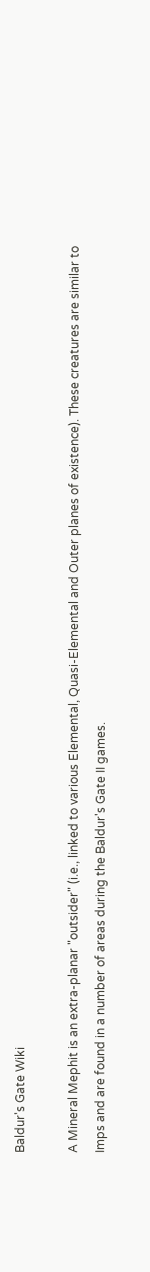Baldur's Gate Wiki

A Mineral Mephit is an extra-planar "outsider" (i.e., linked to various Elemental, Quasi-Elemental and Outer planes of existence). These creatures are similar to Imps and are found in a number of areas during the Baldur's Gate II games.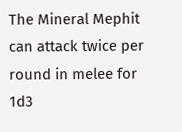The Mineral Mephit can attack twice per round in melee for 1d3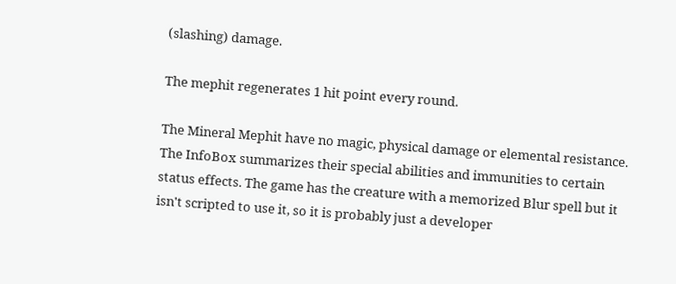(slashing) damage.

The mephit regenerates 1 hit point every round.

The Mineral Mephit have no magic, physical damage or elemental resistance. The InfoBox summarizes their special abilities and immunities to certain status effects. The game has the creature with a memorized Blur spell but it isn't scripted to use it, so it is probably just a developer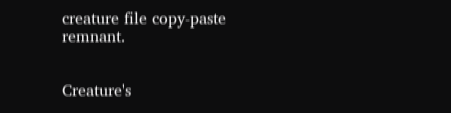creature file copy-paste remnant.


Creature's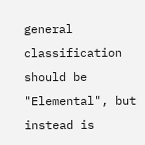general classification should be "Elemental", but instead is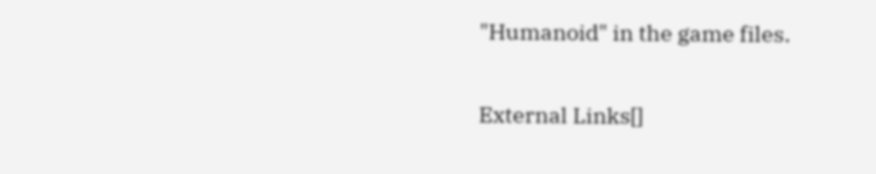"Humanoid" in the game files.

External Links[]